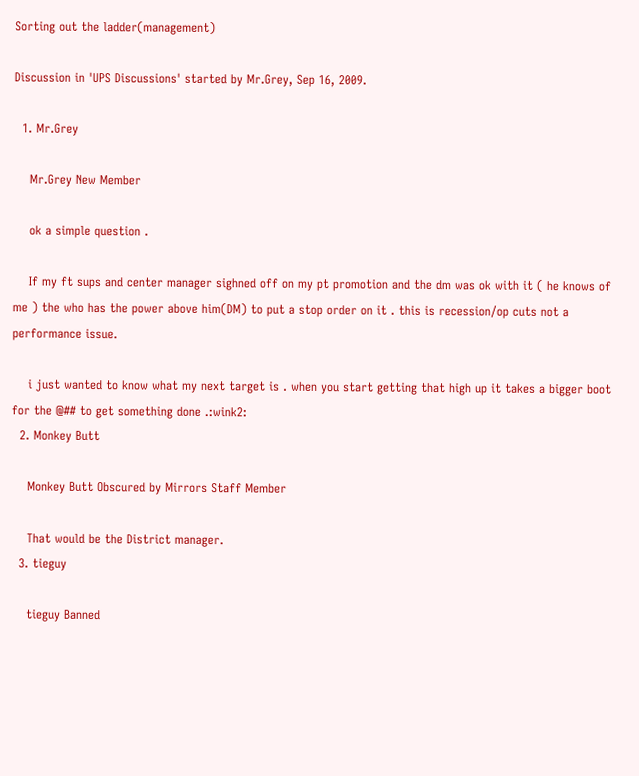Sorting out the ladder(management)

Discussion in 'UPS Discussions' started by Mr.Grey, Sep 16, 2009.

  1. Mr.Grey

    Mr.Grey New Member

    ok a simple question .

    If my ft sups and center manager sighned off on my pt promotion and the dm was ok with it ( he knows of me ) the who has the power above him(DM) to put a stop order on it . this is recession/op cuts not a performance issue.

    i just wanted to know what my next target is . when you start getting that high up it takes a bigger boot for the @## to get something done .:wink2:
  2. Monkey Butt

    Monkey Butt Obscured by Mirrors Staff Member

    That would be the District manager.
  3. tieguy

    tieguy Banned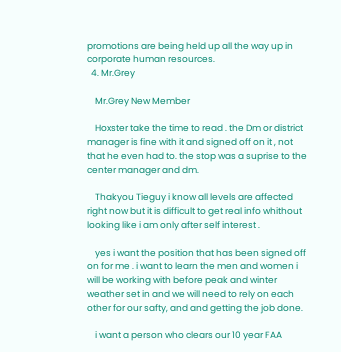promotions are being held up all the way up in corporate human resources.
  4. Mr.Grey

    Mr.Grey New Member

    Hoxster take the time to read . the Dm or district manager is fine with it and signed off on it , not that he even had to. the stop was a suprise to the center manager and dm.

    Thakyou Tieguy i know all levels are affected right now but it is difficult to get real info whithout looking like i am only after self interest .

    yes i want the position that has been signed off on for me . i want to learn the men and women i will be working with before peak and winter weather set in and we will need to rely on each other for our safty, and and getting the job done.

    i want a person who clears our 10 year FAA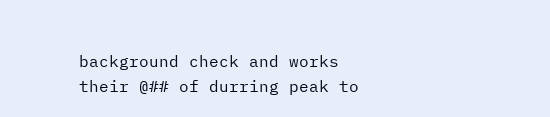background check and works their @## of durring peak to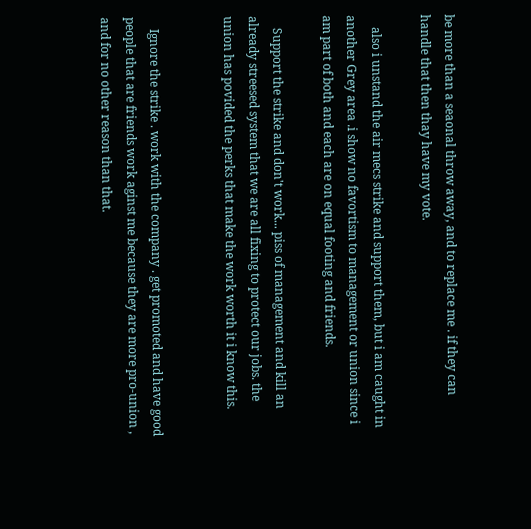be more than a seaonal throw away, and to replace me . if they can handle that then thay have my vote.

    also i unstand the air mecs strike and support them, but i am caught in another Grey area .i show no favortism to management or union since i am part of both and each are on equal footing and friends.

    Support the strike and don't work... piss of management and kill an already streesed system that we are all fixing to protect our jobs. the union has povided the perks that make the work worth it i know this.


    Ignore the strike . work with the company . get promoted and have good people that are friends work aginst me because they are more pro-union , and for no other reason than that.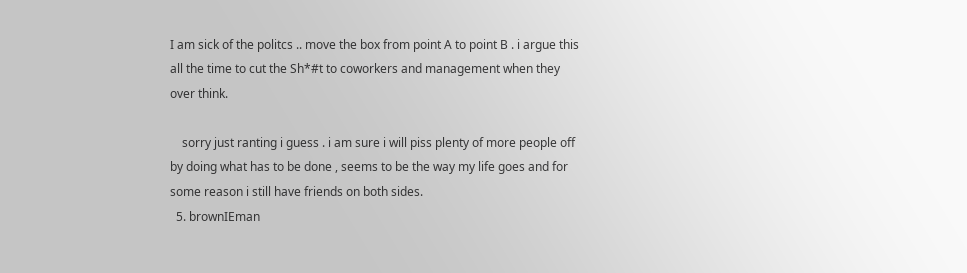I am sick of the politcs .. move the box from point A to point B . i argue this all the time to cut the Sh*#t to coworkers and management when they over think.

    sorry just ranting i guess . i am sure i will piss plenty of more people off by doing what has to be done , seems to be the way my life goes and for some reason i still have friends on both sides.
  5. brownIEman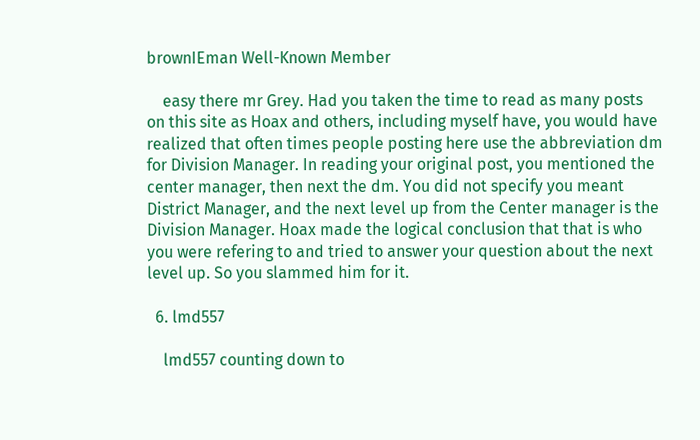brownIEman Well-Known Member

    easy there mr Grey. Had you taken the time to read as many posts on this site as Hoax and others, including myself have, you would have realized that often times people posting here use the abbreviation dm for Division Manager. In reading your original post, you mentioned the center manager, then next the dm. You did not specify you meant District Manager, and the next level up from the Center manager is the Division Manager. Hoax made the logical conclusion that that is who you were refering to and tried to answer your question about the next level up. So you slammed him for it.

  6. lmd557

    lmd557 counting down to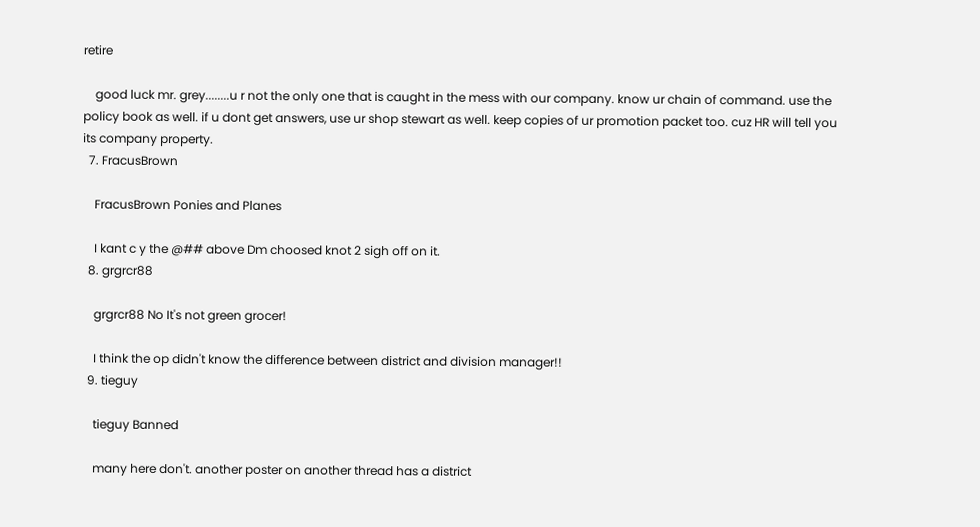retire

    good luck mr. grey........u r not the only one that is caught in the mess with our company. know ur chain of command. use the policy book as well. if u dont get answers, use ur shop stewart as well. keep copies of ur promotion packet too. cuz HR will tell you its company property.
  7. FracusBrown

    FracusBrown Ponies and Planes

    I kant c y the @## above Dm choosed knot 2 sigh off on it.
  8. grgrcr88

    grgrcr88 No It's not green grocer!

    I think the op didn't know the difference between district and division manager!!
  9. tieguy

    tieguy Banned

    many here don't. another poster on another thread has a district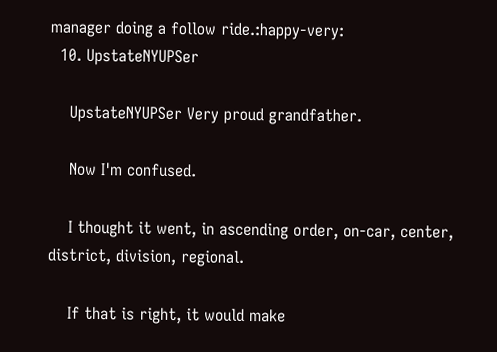manager doing a follow ride.:happy-very:
  10. UpstateNYUPSer

    UpstateNYUPSer Very proud grandfather.

    Now I'm confused.

    I thought it went, in ascending order, on-car, center, district, division, regional.

    If that is right, it would make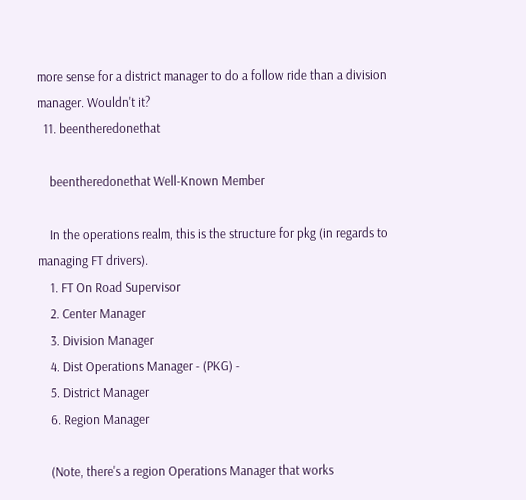more sense for a district manager to do a follow ride than a division manager. Wouldn't it?
  11. beentheredonethat

    beentheredonethat Well-Known Member

    In the operations realm, this is the structure for pkg (in regards to managing FT drivers).
    1. FT On Road Supervisor
    2. Center Manager
    3. Division Manager
    4. Dist Operations Manager - (PKG) -
    5. District Manager
    6. Region Manager

    (Note, there's a region Operations Manager that works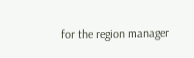for the region manager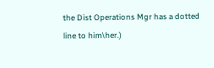the Dist Operations Mgr has a dotted line to him\her.)